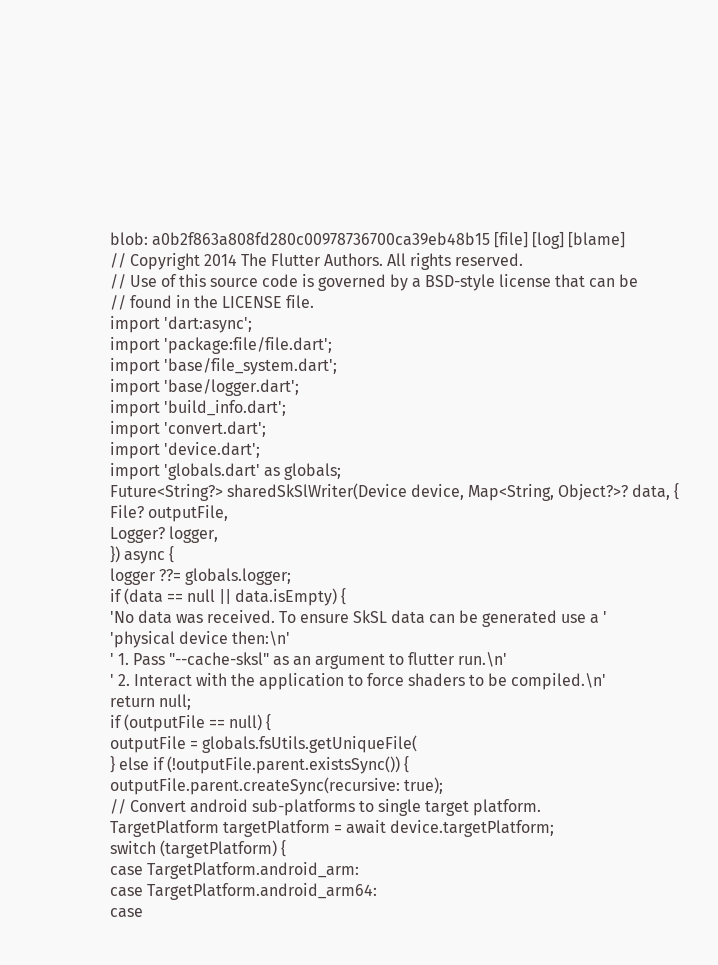blob: a0b2f863a808fd280c00978736700ca39eb48b15 [file] [log] [blame]
// Copyright 2014 The Flutter Authors. All rights reserved.
// Use of this source code is governed by a BSD-style license that can be
// found in the LICENSE file.
import 'dart:async';
import 'package:file/file.dart';
import 'base/file_system.dart';
import 'base/logger.dart';
import 'build_info.dart';
import 'convert.dart';
import 'device.dart';
import 'globals.dart' as globals;
Future<String?> sharedSkSlWriter(Device device, Map<String, Object?>? data, {
File? outputFile,
Logger? logger,
}) async {
logger ??= globals.logger;
if (data == null || data.isEmpty) {
'No data was received. To ensure SkSL data can be generated use a '
'physical device then:\n'
' 1. Pass "--cache-sksl" as an argument to flutter run.\n'
' 2. Interact with the application to force shaders to be compiled.\n'
return null;
if (outputFile == null) {
outputFile = globals.fsUtils.getUniqueFile(
} else if (!outputFile.parent.existsSync()) {
outputFile.parent.createSync(recursive: true);
// Convert android sub-platforms to single target platform.
TargetPlatform targetPlatform = await device.targetPlatform;
switch (targetPlatform) {
case TargetPlatform.android_arm:
case TargetPlatform.android_arm64:
case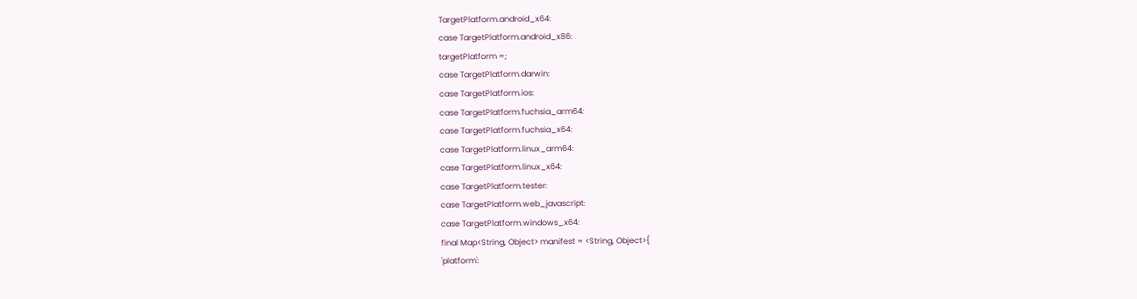TargetPlatform.android_x64:
case TargetPlatform.android_x86:
targetPlatform =;
case TargetPlatform.darwin:
case TargetPlatform.ios:
case TargetPlatform.fuchsia_arm64:
case TargetPlatform.fuchsia_x64:
case TargetPlatform.linux_arm64:
case TargetPlatform.linux_x64:
case TargetPlatform.tester:
case TargetPlatform.web_javascript:
case TargetPlatform.windows_x64:
final Map<String, Object> manifest = <String, Object>{
'platform':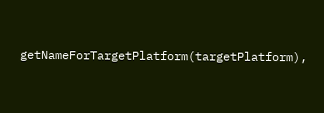getNameForTargetPlatform(targetPlatform),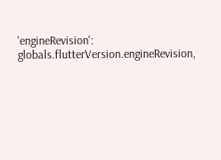'engineRevision': globals.flutterVersion.engineRevision,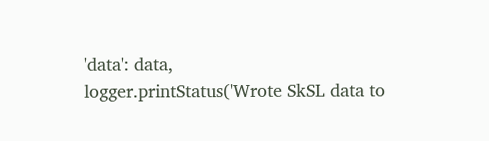'data': data,
logger.printStatus('Wrote SkSL data to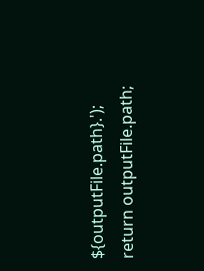${outputFile.path}.');
return outputFile.path;